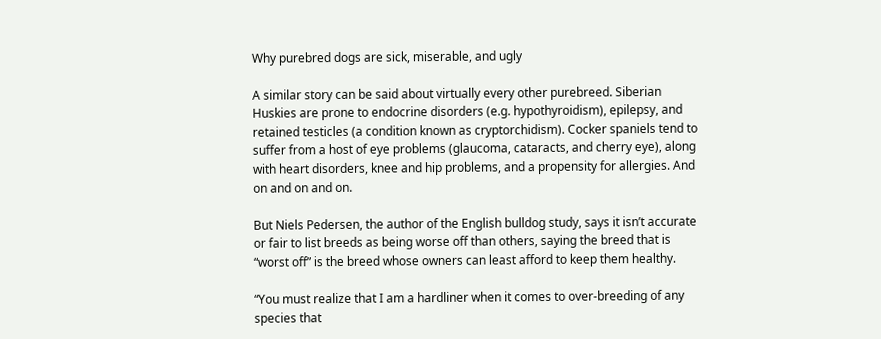Why purebred dogs are sick, miserable, and ugly

A similar story can be said about virtually every other purebreed. Siberian Huskies are prone to endocrine disorders (e.g. hypothyroidism), epilepsy, and retained testicles (a condition known as cryptorchidism). Cocker spaniels tend to suffer from a host of eye problems (glaucoma, cataracts, and cherry eye), along with heart disorders, knee and hip problems, and a propensity for allergies. And on and on and on.

But Niels Pedersen, the author of the English bulldog study, says it isn’t accurate or fair to list breeds as being worse off than others, saying the breed that is “worst off” is the breed whose owners can least afford to keep them healthy.

“You must realize that I am a hardliner when it comes to over-breeding of any species that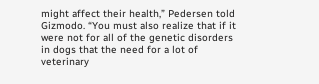might affect their health,” Pedersen told Gizmodo. “You must also realize that if it were not for all of the genetic disorders in dogs that the need for a lot of veterinary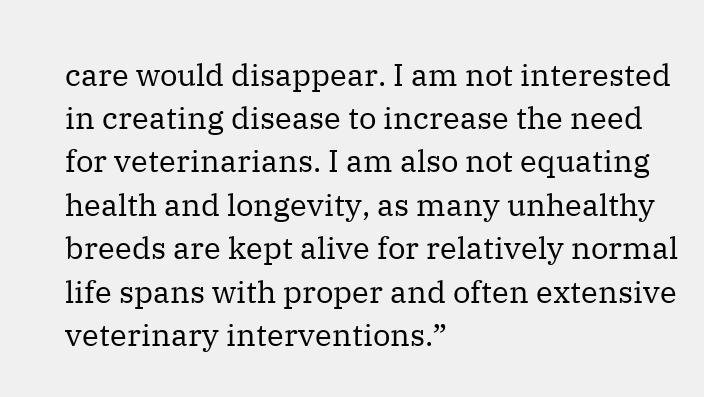care would disappear. I am not interested in creating disease to increase the need for veterinarians. I am also not equating health and longevity, as many unhealthy breeds are kept alive for relatively normal life spans with proper and often extensive veterinary interventions.”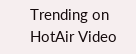Trending on HotAir Video